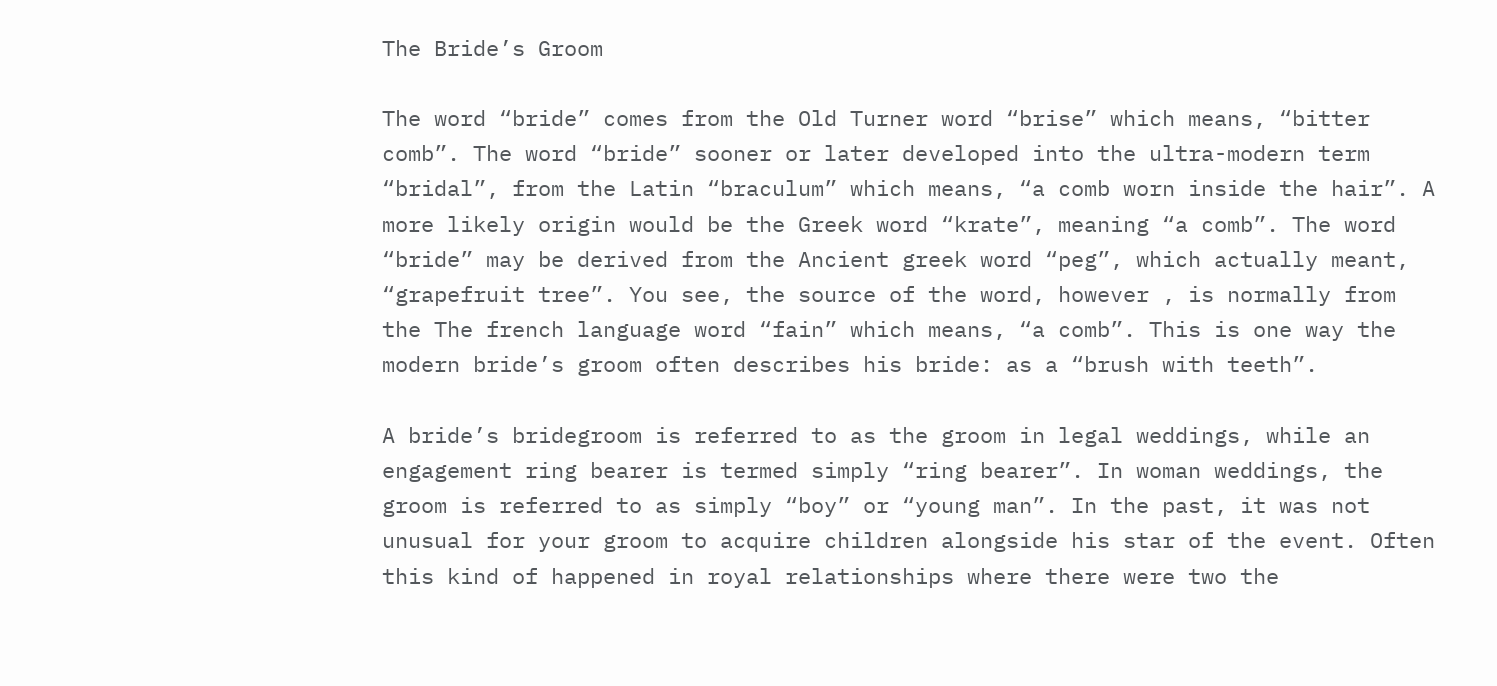The Bride’s Groom

The word “bride” comes from the Old Turner word “brise” which means, “bitter comb”. The word “bride” sooner or later developed into the ultra-modern term “bridal”, from the Latin “braculum” which means, “a comb worn inside the hair”. A more likely origin would be the Greek word “krate”, meaning “a comb”. The word “bride” may be derived from the Ancient greek word “peg”, which actually meant, “grapefruit tree”. You see, the source of the word, however , is normally from the The french language word “fain” which means, “a comb”. This is one way the modern bride’s groom often describes his bride: as a “brush with teeth”.

A bride’s bridegroom is referred to as the groom in legal weddings, while an engagement ring bearer is termed simply “ring bearer”. In woman weddings, the groom is referred to as simply “boy” or “young man”. In the past, it was not unusual for your groom to acquire children alongside his star of the event. Often this kind of happened in royal relationships where there were two the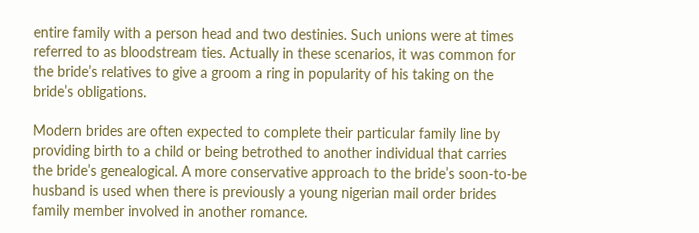entire family with a person head and two destinies. Such unions were at times referred to as bloodstream ties. Actually in these scenarios, it was common for the bride’s relatives to give a groom a ring in popularity of his taking on the bride’s obligations.

Modern brides are often expected to complete their particular family line by providing birth to a child or being betrothed to another individual that carries the bride’s genealogical. A more conservative approach to the bride’s soon-to-be husband is used when there is previously a young nigerian mail order brides family member involved in another romance.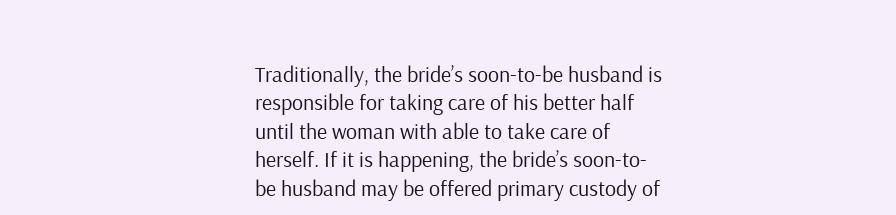Traditionally, the bride’s soon-to-be husband is responsible for taking care of his better half until the woman with able to take care of herself. If it is happening, the bride’s soon-to-be husband may be offered primary custody of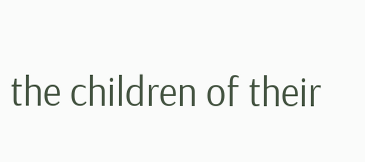the children of their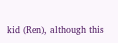kid (Ren), although this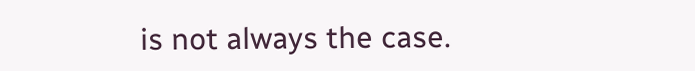is not always the case.